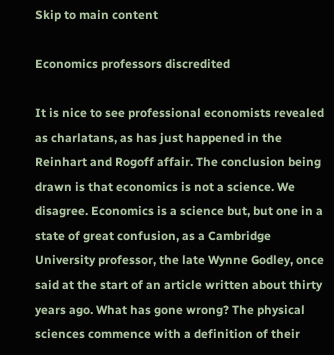Skip to main content

Economics professors discredited

It is nice to see professional economists revealed as charlatans, as has just happened in the Reinhart and Rogoff affair. The conclusion being drawn is that economics is not a science. We disagree. Economics is a science but, but one in a state of great confusion, as a Cambridge University professor, the late Wynne Godley, once said at the start of an article written about thirty years ago. What has gone wrong? The physical sciences commence with a definition of their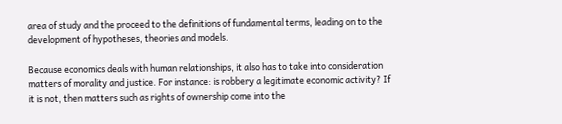area of study and the proceed to the definitions of fundamental terms, leading on to the development of hypotheses, theories and models.

Because economics deals with human relationships, it also has to take into consideration matters of morality and justice. For instance: is robbery a legitimate economic activity? If it is not, then matters such as rights of ownership come into the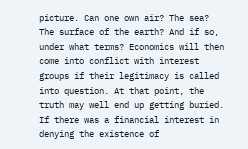picture. Can one own air? The sea? The surface of the earth? And if so, under what terms? Economics will then come into conflict with interest groups if their legitimacy is called into question. At that point, the truth may well end up getting buried. If there was a financial interest in denying the existence of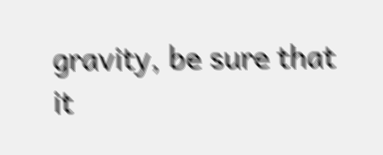gravity, be sure that it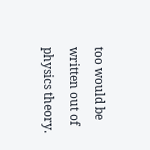too would be written out of physics theory.